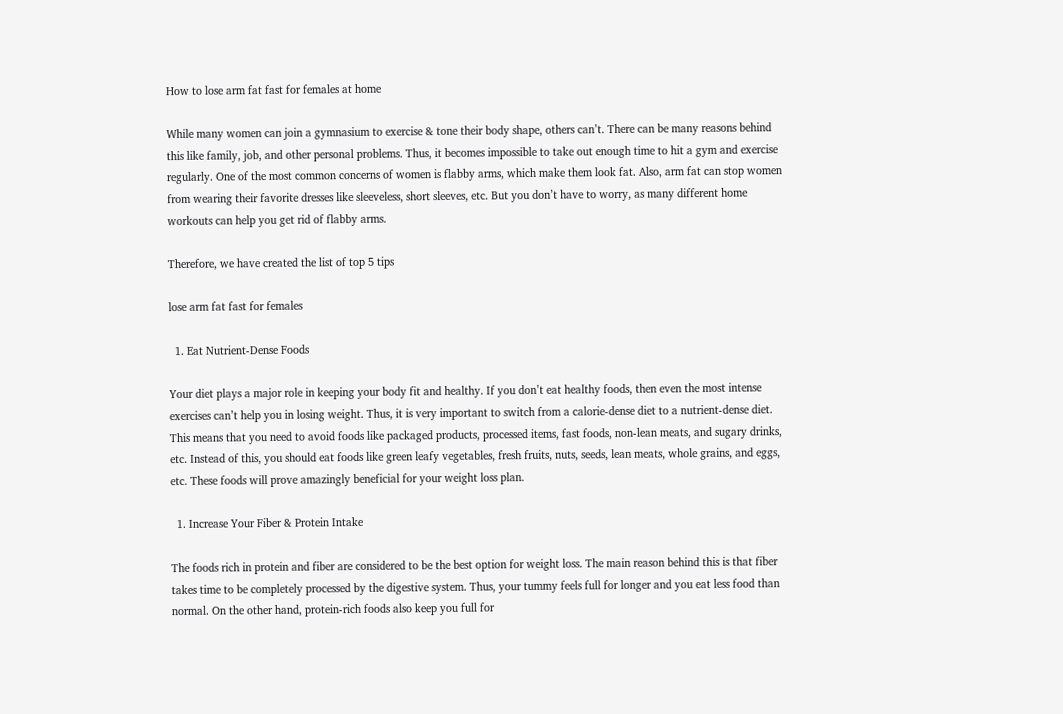How to lose arm fat fast for females at home

While many women can join a gymnasium to exercise & tone their body shape, others can’t. There can be many reasons behind this like family, job, and other personal problems. Thus, it becomes impossible to take out enough time to hit a gym and exercise regularly. One of the most common concerns of women is flabby arms, which make them look fat. Also, arm fat can stop women from wearing their favorite dresses like sleeveless, short sleeves, etc. But you don’t have to worry, as many different home workouts can help you get rid of flabby arms.

Therefore, we have created the list of top 5 tips

lose arm fat fast for females

  1. Eat Nutrient-Dense Foods

Your diet plays a major role in keeping your body fit and healthy. If you don’t eat healthy foods, then even the most intense exercises can’t help you in losing weight. Thus, it is very important to switch from a calorie-dense diet to a nutrient-dense diet. This means that you need to avoid foods like packaged products, processed items, fast foods, non-lean meats, and sugary drinks, etc. Instead of this, you should eat foods like green leafy vegetables, fresh fruits, nuts, seeds, lean meats, whole grains, and eggs, etc. These foods will prove amazingly beneficial for your weight loss plan.

  1. Increase Your Fiber & Protein Intake

The foods rich in protein and fiber are considered to be the best option for weight loss. The main reason behind this is that fiber takes time to be completely processed by the digestive system. Thus, your tummy feels full for longer and you eat less food than normal. On the other hand, protein-rich foods also keep you full for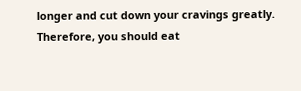longer and cut down your cravings greatly. Therefore, you should eat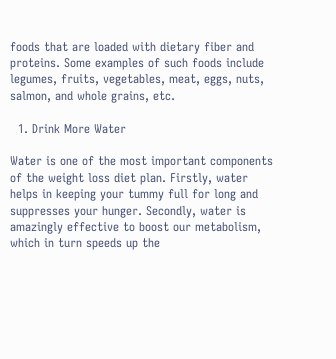foods that are loaded with dietary fiber and proteins. Some examples of such foods include legumes, fruits, vegetables, meat, eggs, nuts, salmon, and whole grains, etc.

  1. Drink More Water

Water is one of the most important components of the weight loss diet plan. Firstly, water helps in keeping your tummy full for long and suppresses your hunger. Secondly, water is amazingly effective to boost our metabolism, which in turn speeds up the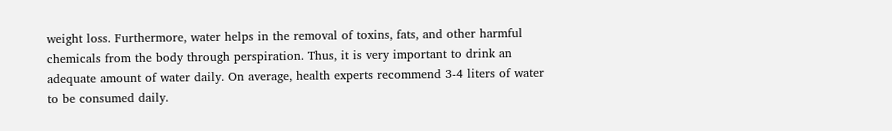weight loss. Furthermore, water helps in the removal of toxins, fats, and other harmful chemicals from the body through perspiration. Thus, it is very important to drink an adequate amount of water daily. On average, health experts recommend 3-4 liters of water to be consumed daily.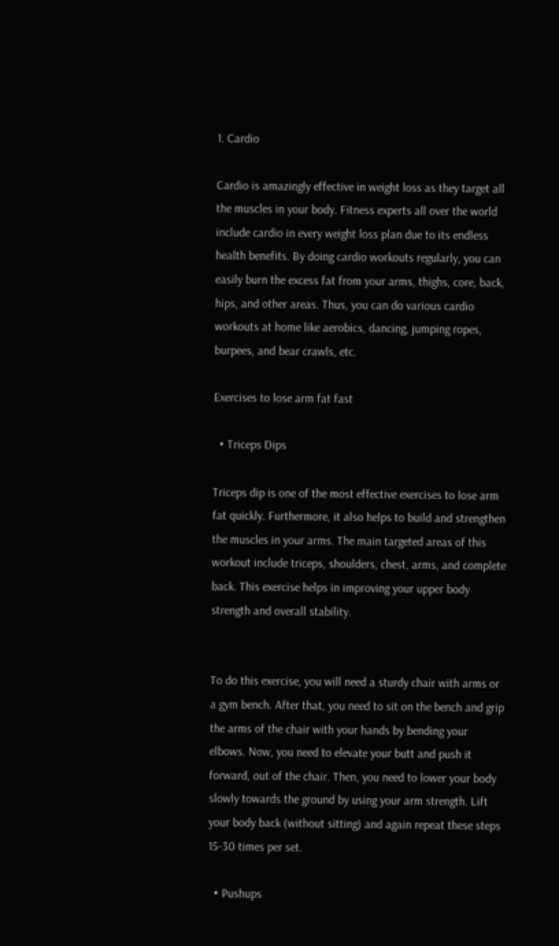1. Cardio

Cardio is amazingly effective in weight loss as they target all the muscles in your body. Fitness experts all over the world include cardio in every weight loss plan due to its endless health benefits. By doing cardio workouts regularly, you can easily burn the excess fat from your arms, thighs, core, back, hips, and other areas. Thus, you can do various cardio workouts at home like aerobics, dancing, jumping ropes, burpees, and bear crawls, etc.

Exercises to lose arm fat fast

  • Triceps Dips

Triceps dip is one of the most effective exercises to lose arm fat quickly. Furthermore, it also helps to build and strengthen the muscles in your arms. The main targeted areas of this workout include triceps, shoulders, chest, arms, and complete back. This exercise helps in improving your upper body strength and overall stability.


To do this exercise, you will need a sturdy chair with arms or a gym bench. After that, you need to sit on the bench and grip the arms of the chair with your hands by bending your elbows. Now, you need to elevate your butt and push it forward, out of the chair. Then, you need to lower your body slowly towards the ground by using your arm strength. Lift your body back (without sitting) and again repeat these steps 15-30 times per set.

  • Pushups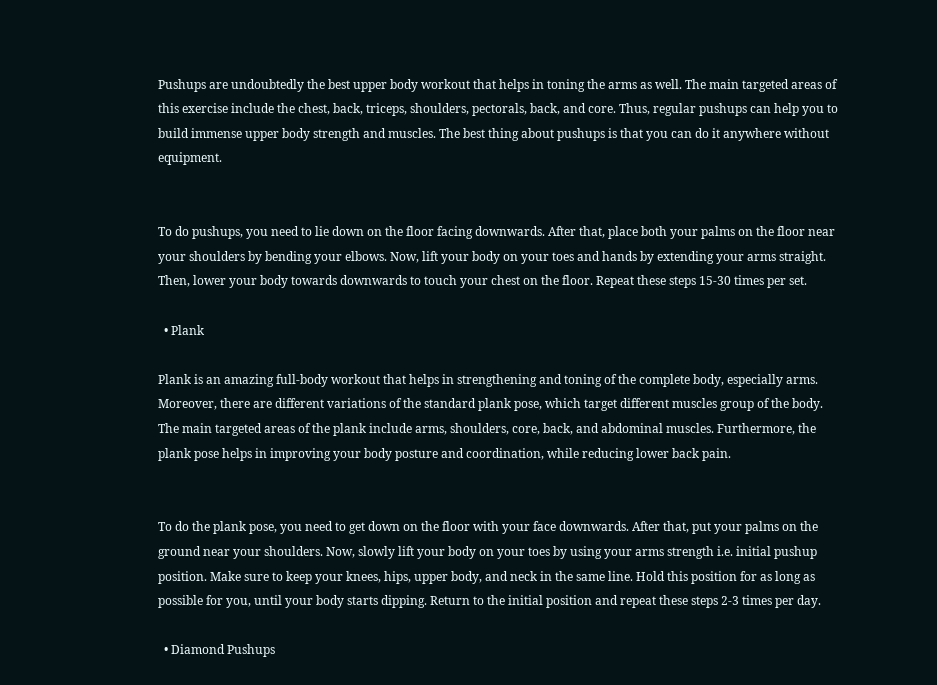Pushups are undoubtedly the best upper body workout that helps in toning the arms as well. The main targeted areas of this exercise include the chest, back, triceps, shoulders, pectorals, back, and core. Thus, regular pushups can help you to build immense upper body strength and muscles. The best thing about pushups is that you can do it anywhere without equipment.


To do pushups, you need to lie down on the floor facing downwards. After that, place both your palms on the floor near your shoulders by bending your elbows. Now, lift your body on your toes and hands by extending your arms straight. Then, lower your body towards downwards to touch your chest on the floor. Repeat these steps 15-30 times per set.

  • Plank

Plank is an amazing full-body workout that helps in strengthening and toning of the complete body, especially arms. Moreover, there are different variations of the standard plank pose, which target different muscles group of the body. The main targeted areas of the plank include arms, shoulders, core, back, and abdominal muscles. Furthermore, the plank pose helps in improving your body posture and coordination, while reducing lower back pain.


To do the plank pose, you need to get down on the floor with your face downwards. After that, put your palms on the ground near your shoulders. Now, slowly lift your body on your toes by using your arms strength i.e. initial pushup position. Make sure to keep your knees, hips, upper body, and neck in the same line. Hold this position for as long as possible for you, until your body starts dipping. Return to the initial position and repeat these steps 2-3 times per day.

  • Diamond Pushups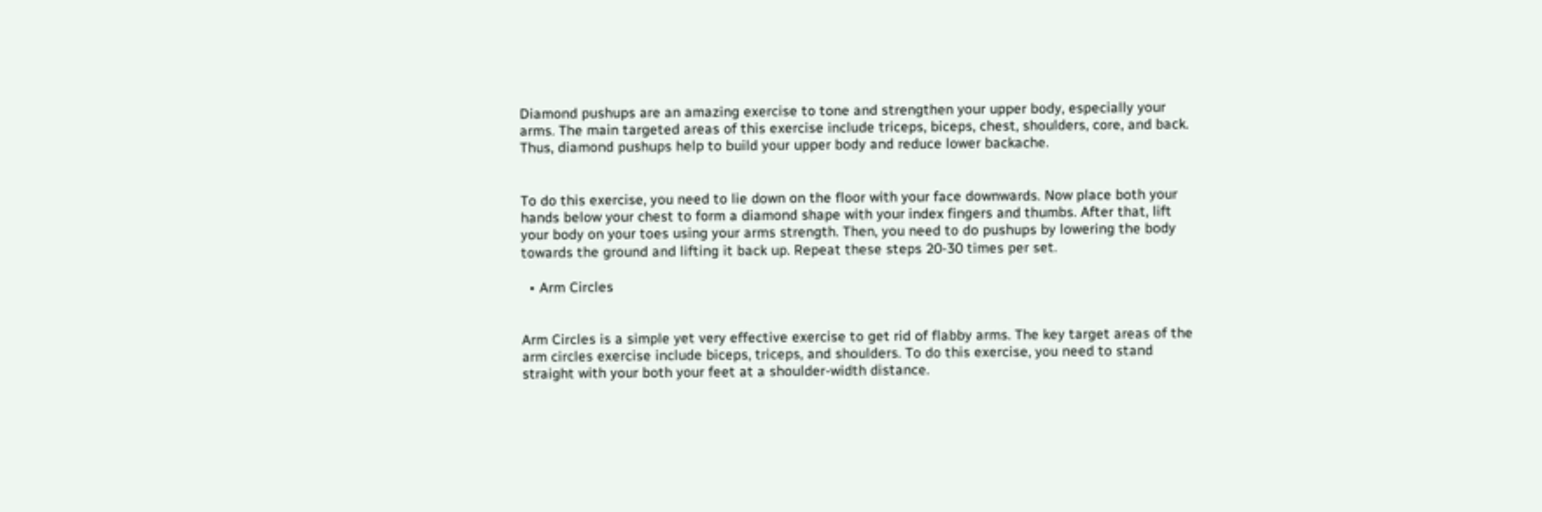Diamond pushups are an amazing exercise to tone and strengthen your upper body, especially your arms. The main targeted areas of this exercise include triceps, biceps, chest, shoulders, core, and back. Thus, diamond pushups help to build your upper body and reduce lower backache.


To do this exercise, you need to lie down on the floor with your face downwards. Now place both your hands below your chest to form a diamond shape with your index fingers and thumbs. After that, lift your body on your toes using your arms strength. Then, you need to do pushups by lowering the body towards the ground and lifting it back up. Repeat these steps 20-30 times per set.

  • Arm Circles


Arm Circles is a simple yet very effective exercise to get rid of flabby arms. The key target areas of the arm circles exercise include biceps, triceps, and shoulders. To do this exercise, you need to stand straight with your both your feet at a shoulder-width distance.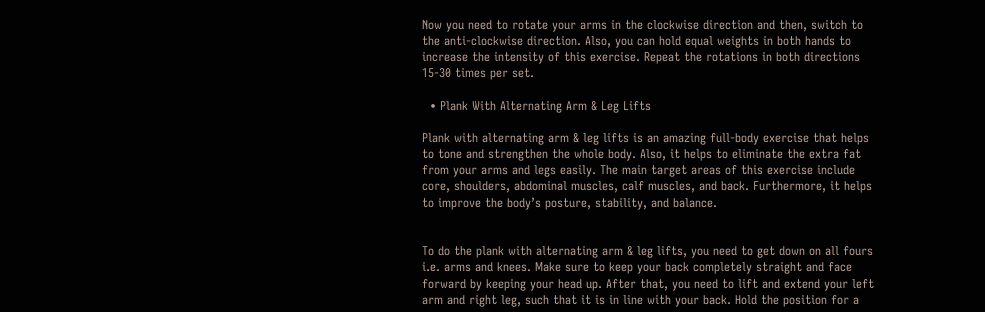Now you need to rotate your arms in the clockwise direction and then, switch to the anti-clockwise direction. Also, you can hold equal weights in both hands to increase the intensity of this exercise. Repeat the rotations in both directions 15-30 times per set.

  • Plank With Alternating Arm & Leg Lifts

Plank with alternating arm & leg lifts is an amazing full-body exercise that helps to tone and strengthen the whole body. Also, it helps to eliminate the extra fat from your arms and legs easily. The main target areas of this exercise include core, shoulders, abdominal muscles, calf muscles, and back. Furthermore, it helps to improve the body’s posture, stability, and balance.


To do the plank with alternating arm & leg lifts, you need to get down on all fours i.e. arms and knees. Make sure to keep your back completely straight and face forward by keeping your head up. After that, you need to lift and extend your left arm and right leg, such that it is in line with your back. Hold the position for a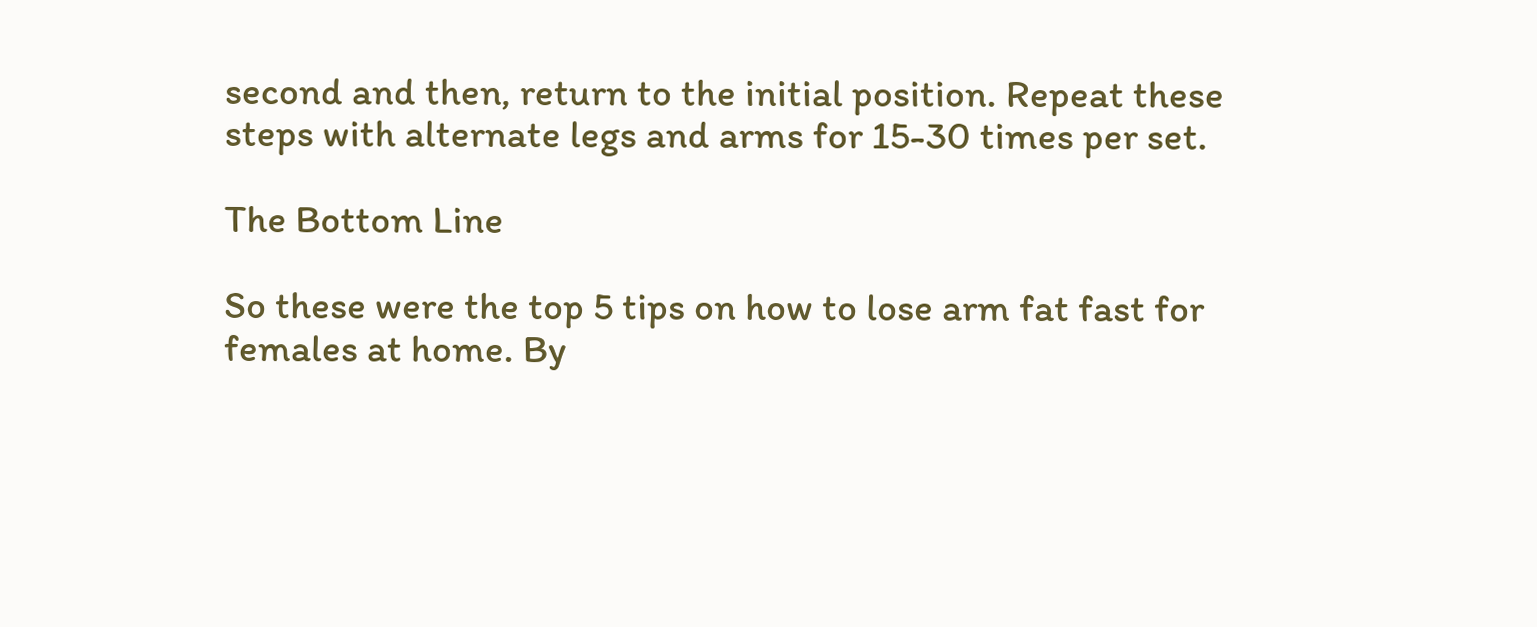second and then, return to the initial position. Repeat these steps with alternate legs and arms for 15-30 times per set.

The Bottom Line

So these were the top 5 tips on how to lose arm fat fast for females at home. By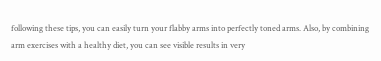following these tips, you can easily turn your flabby arms into perfectly toned arms. Also, by combining arm exercises with a healthy diet, you can see visible results in very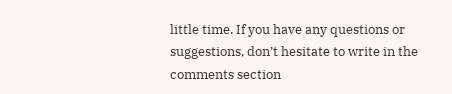little time. If you have any questions or suggestions, don’t hesitate to write in the comments section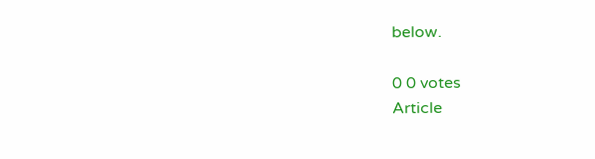below.

0 0 votes
Article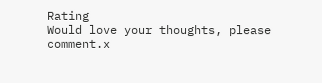Rating
Would love your thoughts, please comment.x